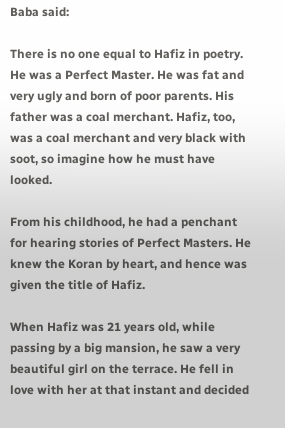Baba said:

There is no one equal to Hafiz in poetry. He was a Perfect Master. He was fat and very ugly and born of poor parents. His father was a coal merchant. Hafiz, too, was a coal merchant and very black with soot, so imagine how he must have looked.

From his childhood, he had a penchant for hearing stories of Perfect Masters. He knew the Koran by heart, and hence was given the title of Hafiz.

When Hafiz was 21 years old, while passing by a big mansion, he saw a very beautiful girl on the terrace. He fell in love with her at that instant and decided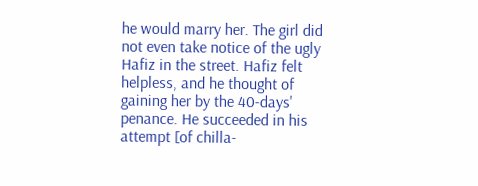he would marry her. The girl did not even take notice of the ugly Hafiz in the street. Hafiz felt helpless, and he thought of gaining her by the 40-days' penance. He succeeded in his attempt [of chilla-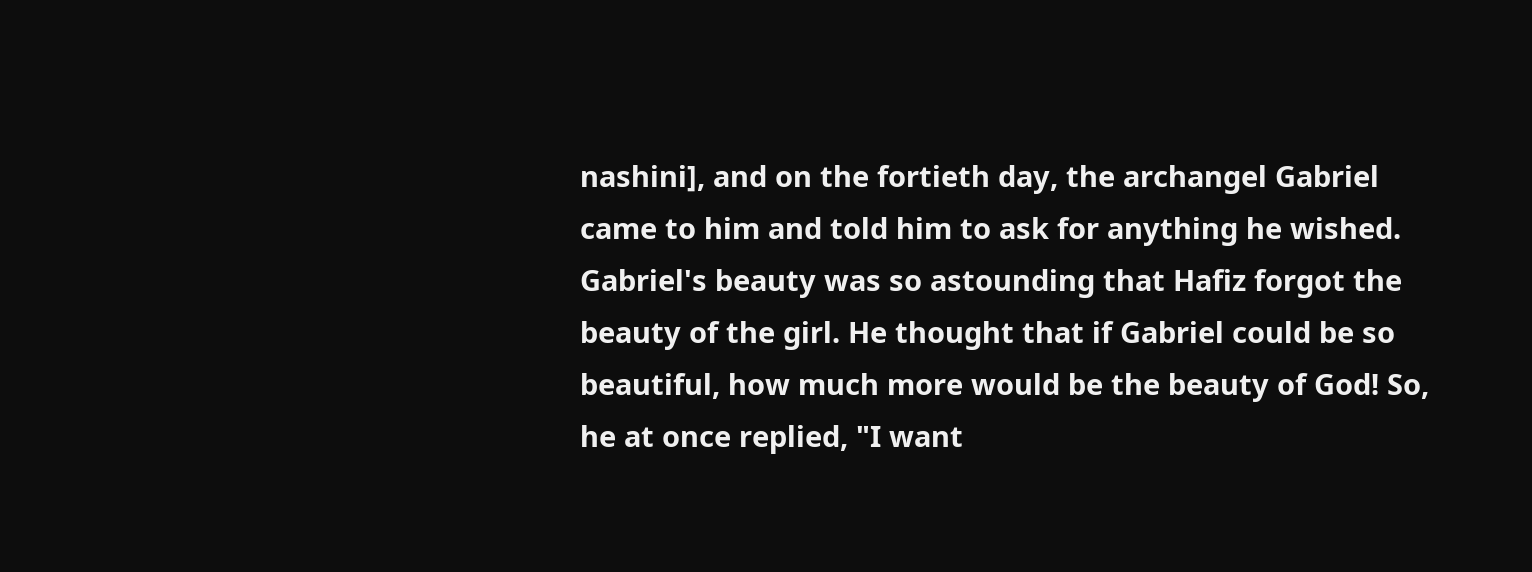nashini], and on the fortieth day, the archangel Gabriel came to him and told him to ask for anything he wished. Gabriel's beauty was so astounding that Hafiz forgot the beauty of the girl. He thought that if Gabriel could be so beautiful, how much more would be the beauty of God! So, he at once replied, "I want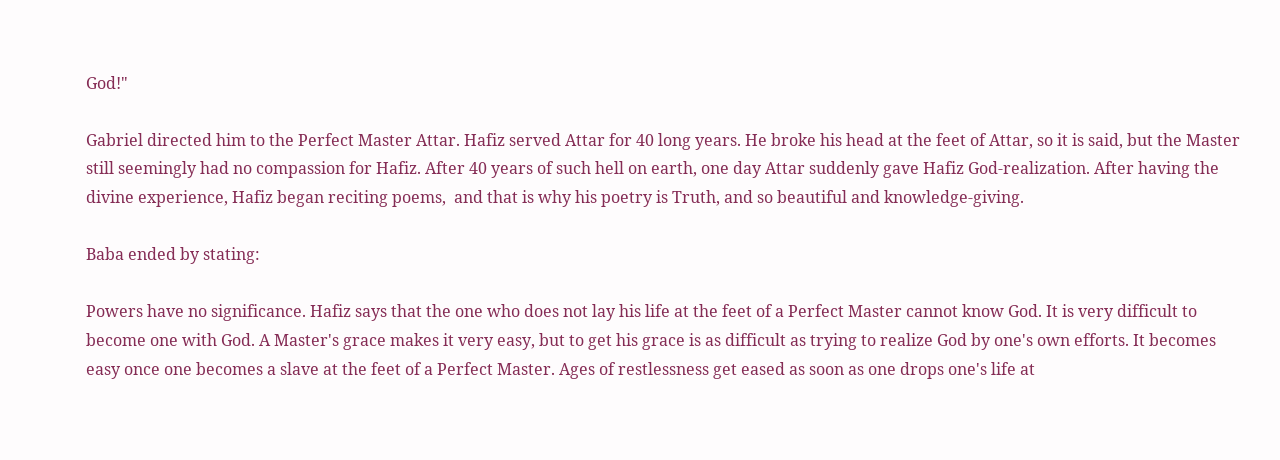God!"

Gabriel directed him to the Perfect Master Attar. Hafiz served Attar for 40 long years. He broke his head at the feet of Attar, so it is said, but the Master still seemingly had no compassion for Hafiz. After 40 years of such hell on earth, one day Attar suddenly gave Hafiz God-realization. After having the divine experience, Hafiz began reciting poems,  and that is why his poetry is Truth, and so beautiful and knowledge-giving.

Baba ended by stating:

Powers have no significance. Hafiz says that the one who does not lay his life at the feet of a Perfect Master cannot know God. It is very difficult to become one with God. A Master's grace makes it very easy, but to get his grace is as difficult as trying to realize God by one's own efforts. It becomes easy once one becomes a slave at the feet of a Perfect Master. Ages of restlessness get eased as soon as one drops one's life at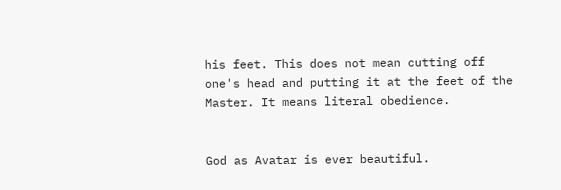his feet. This does not mean cutting off one's head and putting it at the feet of the Master. It means literal obedience.


God as Avatar is ever beautiful.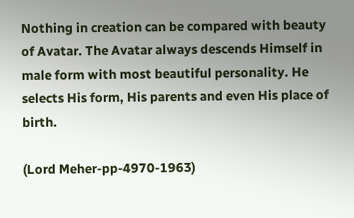Nothing in creation can be compared with beauty of Avatar. The Avatar always descends Himself in male form with most beautiful personality. He selects His form, His parents and even His place of birth.

(Lord Meher-pp-4970-1963)